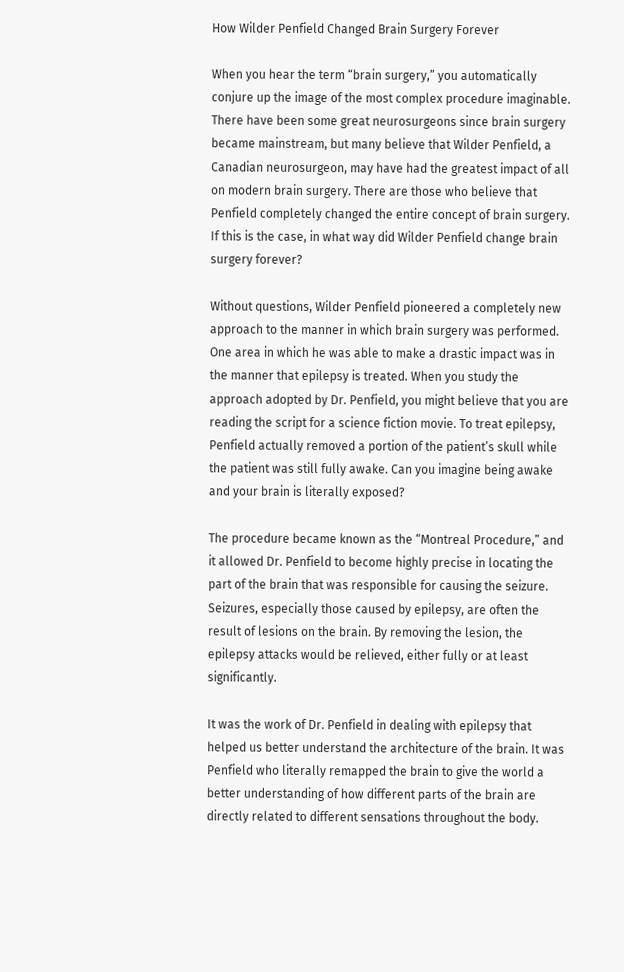How Wilder Penfield Changed Brain Surgery Forever

When you hear the term “brain surgery,” you automatically conjure up the image of the most complex procedure imaginable. There have been some great neurosurgeons since brain surgery became mainstream, but many believe that Wilder Penfield, a Canadian neurosurgeon, may have had the greatest impact of all on modern brain surgery. There are those who believe that Penfield completely changed the entire concept of brain surgery. If this is the case, in what way did Wilder Penfield change brain surgery forever?

Without questions, Wilder Penfield pioneered a completely new approach to the manner in which brain surgery was performed. One area in which he was able to make a drastic impact was in the manner that epilepsy is treated. When you study the approach adopted by Dr. Penfield, you might believe that you are reading the script for a science fiction movie. To treat epilepsy, Penfield actually removed a portion of the patient’s skull while the patient was still fully awake. Can you imagine being awake and your brain is literally exposed?

The procedure became known as the “Montreal Procedure,” and it allowed Dr. Penfield to become highly precise in locating the part of the brain that was responsible for causing the seizure. Seizures, especially those caused by epilepsy, are often the result of lesions on the brain. By removing the lesion, the epilepsy attacks would be relieved, either fully or at least significantly.

It was the work of Dr. Penfield in dealing with epilepsy that helped us better understand the architecture of the brain. It was Penfield who literally remapped the brain to give the world a better understanding of how different parts of the brain are directly related to different sensations throughout the body.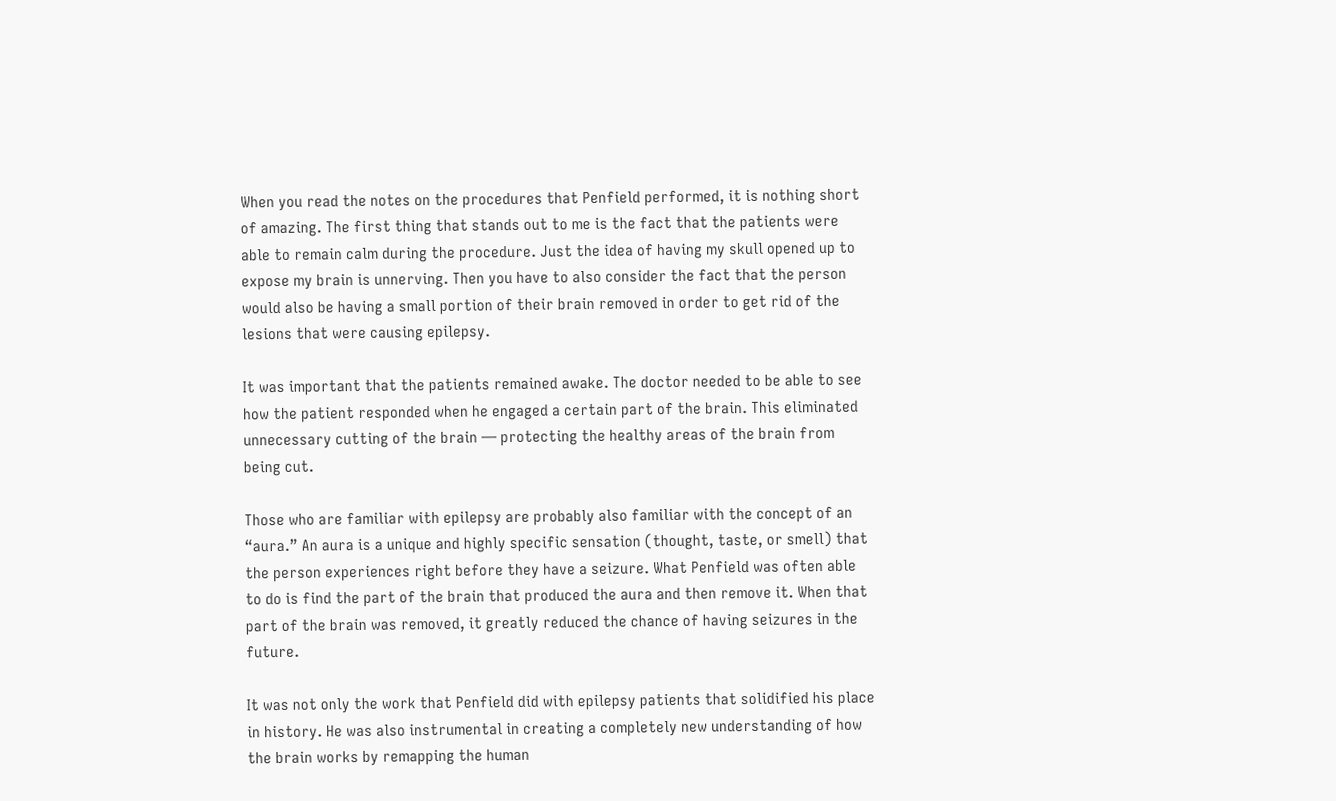When you read the notes on the procedures that Penfield performed, it is nothing short of amazing. The first thing that stands out to me is the fact that the patients were able to remain calm during the procedure. Just the idea of having my skull opened up to expose my brain is unnerving. Then you have to also consider the fact that the person would also be having a small portion of their brain removed in order to get rid of the lesions that were causing epilepsy.

It was important that the patients remained awake. The doctor needed to be able to see how the patient responded when he engaged a certain part of the brain. This eliminated unnecessary cutting of the brain — protecting the healthy areas of the brain from being cut.

Those who are familiar with epilepsy are probably also familiar with the concept of an “aura.” An aura is a unique and highly specific sensation (thought, taste, or smell) that the person experiences right before they have a seizure. What Penfield was often able to do is find the part of the brain that produced the aura and then remove it. When that part of the brain was removed, it greatly reduced the chance of having seizures in the future.

It was not only the work that Penfield did with epilepsy patients that solidified his place in history. He was also instrumental in creating a completely new understanding of how the brain works by remapping the human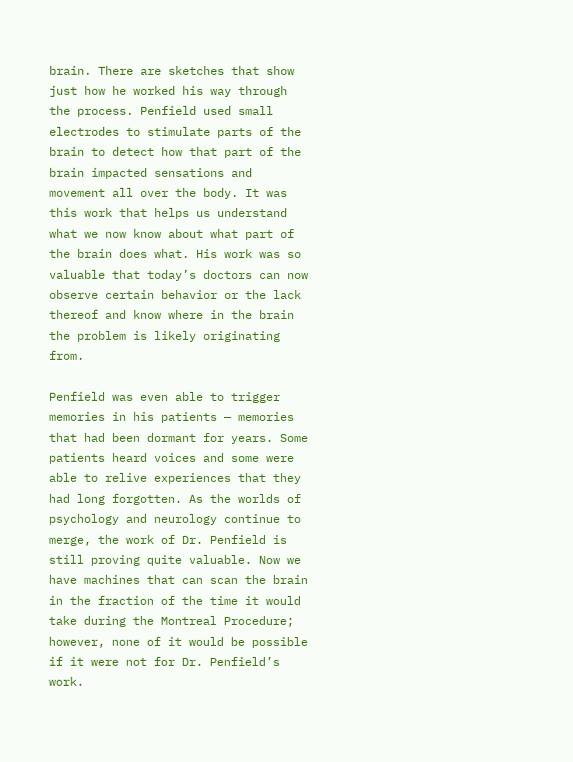brain. There are sketches that show just how he worked his way through the process. Penfield used small electrodes to stimulate parts of the brain to detect how that part of the brain impacted sensations and movement all over the body. It was this work that helps us understand what we now know about what part of the brain does what. His work was so valuable that today’s doctors can now observe certain behavior or the lack thereof and know where in the brain the problem is likely originating from.

Penfield was even able to trigger memories in his patients — memories that had been dormant for years. Some patients heard voices and some were able to relive experiences that they had long forgotten. As the worlds of psychology and neurology continue to merge, the work of Dr. Penfield is still proving quite valuable. Now we have machines that can scan the brain in the fraction of the time it would take during the Montreal Procedure; however, none of it would be possible if it were not for Dr. Penfield’s work.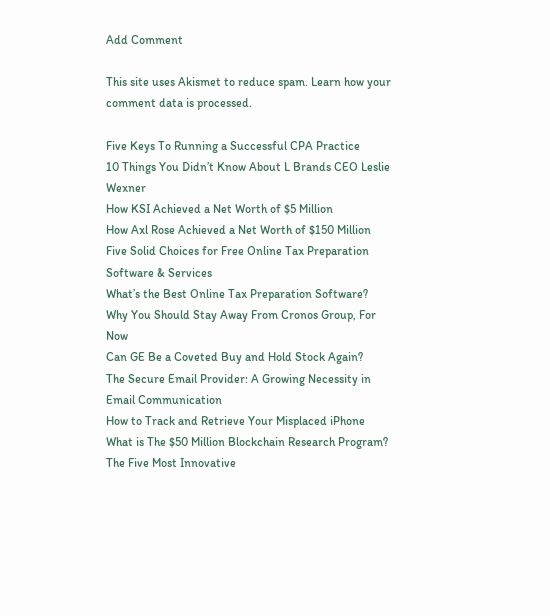Add Comment

This site uses Akismet to reduce spam. Learn how your comment data is processed.

Five Keys To Running a Successful CPA Practice
10 Things You Didn’t Know About L Brands CEO Leslie Wexner
How KSI Achieved a Net Worth of $5 Million
How Axl Rose Achieved a Net Worth of $150 Million
Five Solid Choices for Free Online Tax Preparation Software & Services
What’s the Best Online Tax Preparation Software?
Why You Should Stay Away From Cronos Group, For Now
Can GE Be a Coveted Buy and Hold Stock Again?
The Secure Email Provider: A Growing Necessity in Email Communication
How to Track and Retrieve Your Misplaced iPhone
What is The $50 Million Blockchain Research Program?
The Five Most Innovative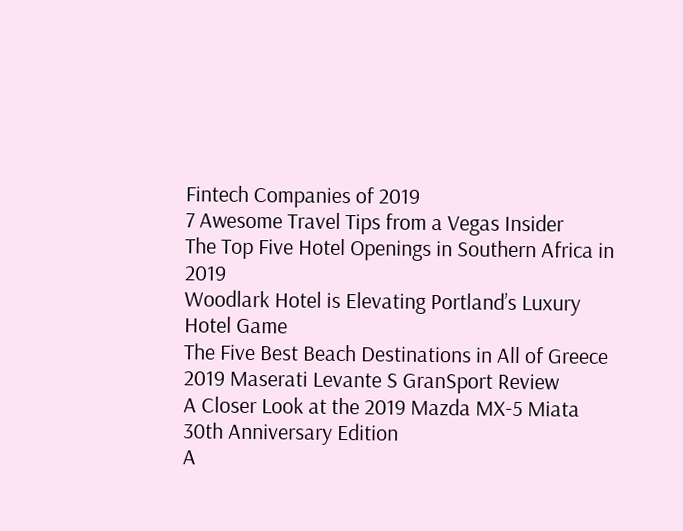Fintech Companies of 2019
7 Awesome Travel Tips from a Vegas Insider
The Top Five Hotel Openings in Southern Africa in 2019
Woodlark Hotel is Elevating Portland’s Luxury Hotel Game
The Five Best Beach Destinations in All of Greece
2019 Maserati Levante S GranSport Review
A Closer Look at the 2019 Mazda MX-5 Miata 30th Anniversary Edition
A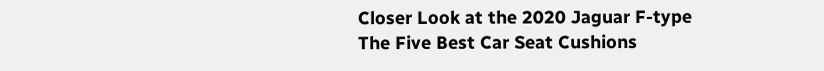Closer Look at the 2020 Jaguar F-type
The Five Best Car Seat Cushions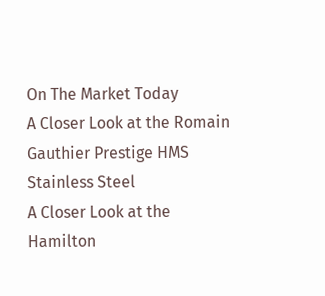On The Market Today
A Closer Look at the Romain Gauthier Prestige HMS Stainless Steel
A Closer Look at the Hamilton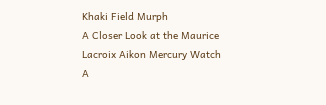Khaki Field Murph
A Closer Look at the Maurice Lacroix Aikon Mercury Watch
A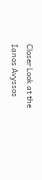Closer Look at the Ianos Avyssos